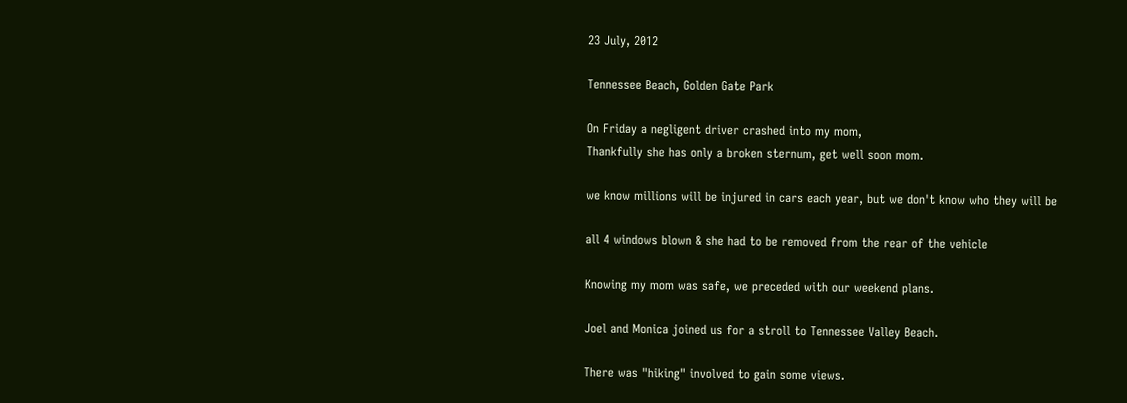23 July, 2012

Tennessee Beach, Golden Gate Park

On Friday a negligent driver crashed into my mom,
Thankfully she has only a broken sternum, get well soon mom.

we know millions will be injured in cars each year, but we don't know who they will be

all 4 windows blown & she had to be removed from the rear of the vehicle

Knowing my mom was safe, we preceded with our weekend plans.

Joel and Monica joined us for a stroll to Tennessee Valley Beach.

There was "hiking" involved to gain some views.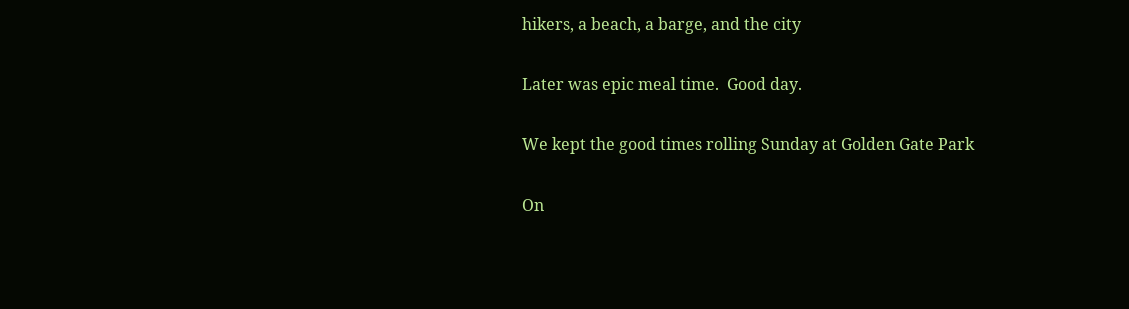hikers, a beach, a barge, and the city

Later was epic meal time.  Good day.

We kept the good times rolling Sunday at Golden Gate Park

On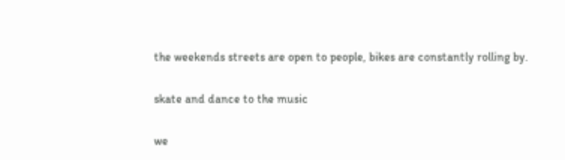the weekends streets are open to people, bikes are constantly rolling by.

skate and dance to the music

we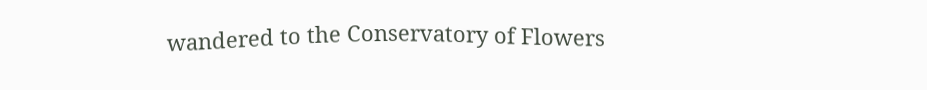wandered to the Conservatory of Flowers